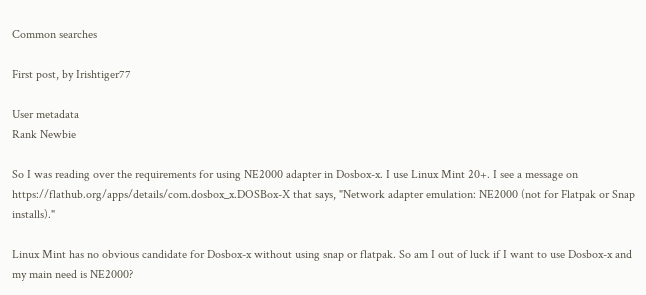Common searches

First post, by Irishtiger77

User metadata
Rank Newbie

So I was reading over the requirements for using NE2000 adapter in Dosbox-x. I use Linux Mint 20+. I see a message on https://flathub.org/apps/details/com.dosbox_x.DOSBox-X that says, "Network adapter emulation: NE2000 (not for Flatpak or Snap installs)."

Linux Mint has no obvious candidate for Dosbox-x without using snap or flatpak. So am I out of luck if I want to use Dosbox-x and my main need is NE2000?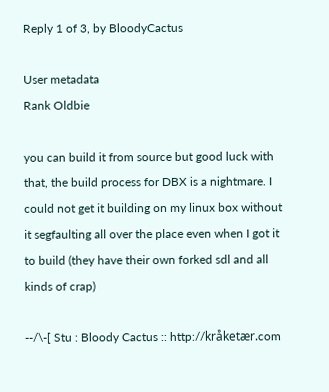Reply 1 of 3, by BloodyCactus

User metadata
Rank Oldbie

you can build it from source but good luck with that, the build process for DBX is a nightmare. I could not get it building on my linux box without it segfaulting all over the place even when I got it to build (they have their own forked sdl and all kinds of crap)

--/\-[ Stu : Bloody Cactus :: http://kråketær.com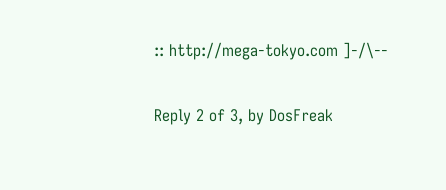:: http://mega-tokyo.com ]-/\--

Reply 2 of 3, by DosFreak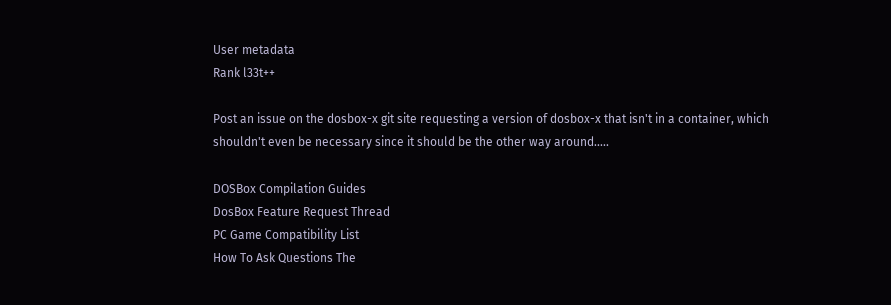User metadata
Rank l33t++

Post an issue on the dosbox-x git site requesting a version of dosbox-x that isn't in a container, which shouldn't even be necessary since it should be the other way around.....

DOSBox Compilation Guides
DosBox Feature Request Thread
PC Game Compatibility List
How To Ask Questions The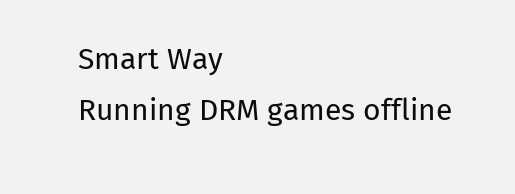Smart Way
Running DRM games offline